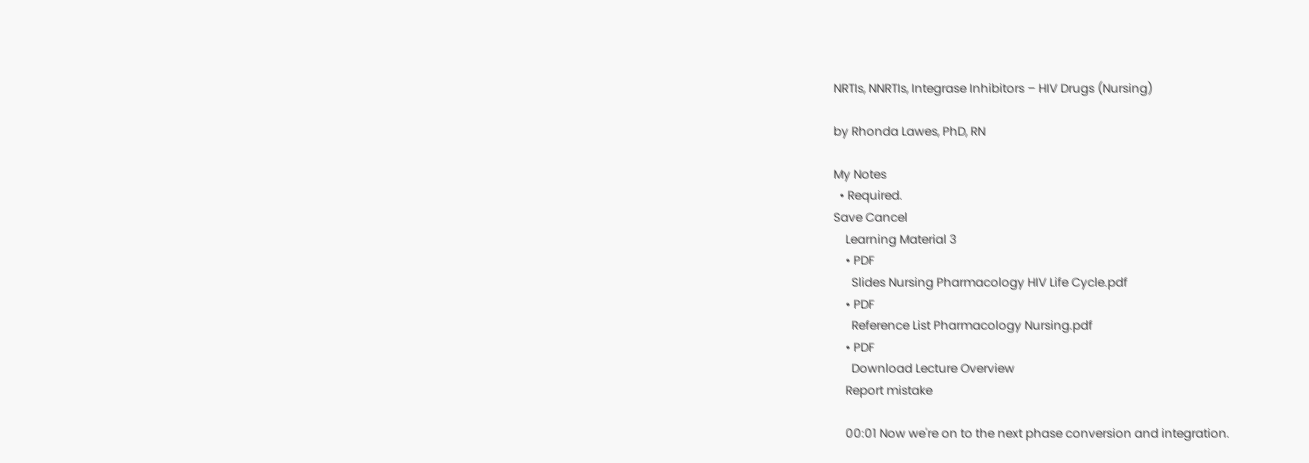NRTIs, NNRTIs, Integrase Inhibitors – HIV Drugs (Nursing)

by Rhonda Lawes, PhD, RN

My Notes
  • Required.
Save Cancel
    Learning Material 3
    • PDF
      Slides Nursing Pharmacology HIV Life Cycle.pdf
    • PDF
      Reference List Pharmacology Nursing.pdf
    • PDF
      Download Lecture Overview
    Report mistake

    00:01 Now we're on to the next phase conversion and integration.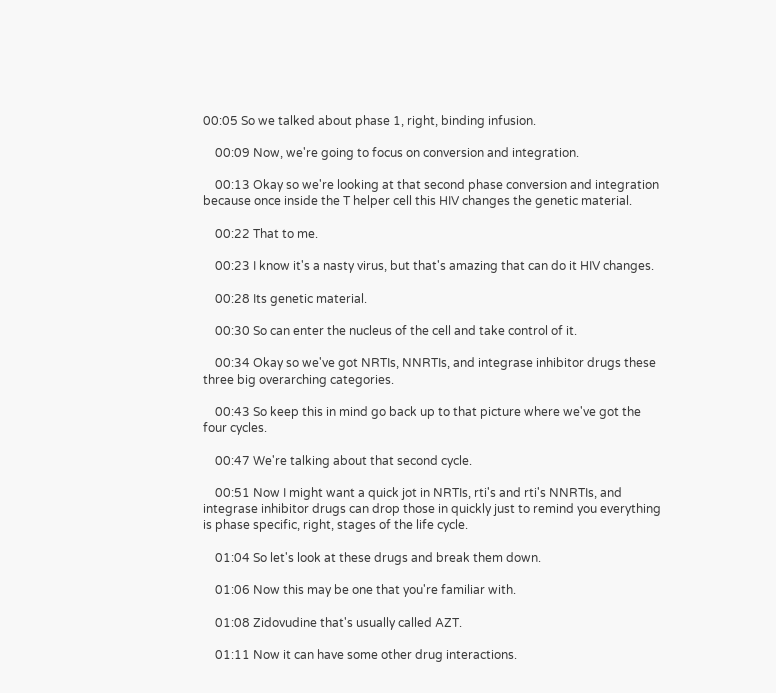00:05 So we talked about phase 1, right, binding infusion.

    00:09 Now, we're going to focus on conversion and integration.

    00:13 Okay so we're looking at that second phase conversion and integration because once inside the T helper cell this HIV changes the genetic material.

    00:22 That to me.

    00:23 I know it's a nasty virus, but that's amazing that can do it HIV changes.

    00:28 Its genetic material.

    00:30 So can enter the nucleus of the cell and take control of it.

    00:34 Okay so we've got NRTIs, NNRTIs, and integrase inhibitor drugs these three big overarching categories.

    00:43 So keep this in mind go back up to that picture where we've got the four cycles.

    00:47 We're talking about that second cycle.

    00:51 Now I might want a quick jot in NRTIs, rti's and rti's NNRTIs, and integrase inhibitor drugs can drop those in quickly just to remind you everything is phase specific, right, stages of the life cycle.

    01:04 So let's look at these drugs and break them down.

    01:06 Now this may be one that you're familiar with.

    01:08 Zidovudine that's usually called AZT.

    01:11 Now it can have some other drug interactions.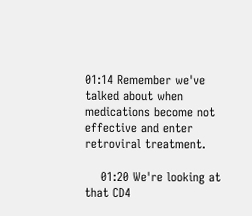01:14 Remember we've talked about when medications become not effective and enter retroviral treatment.

    01:20 We're looking at that CD4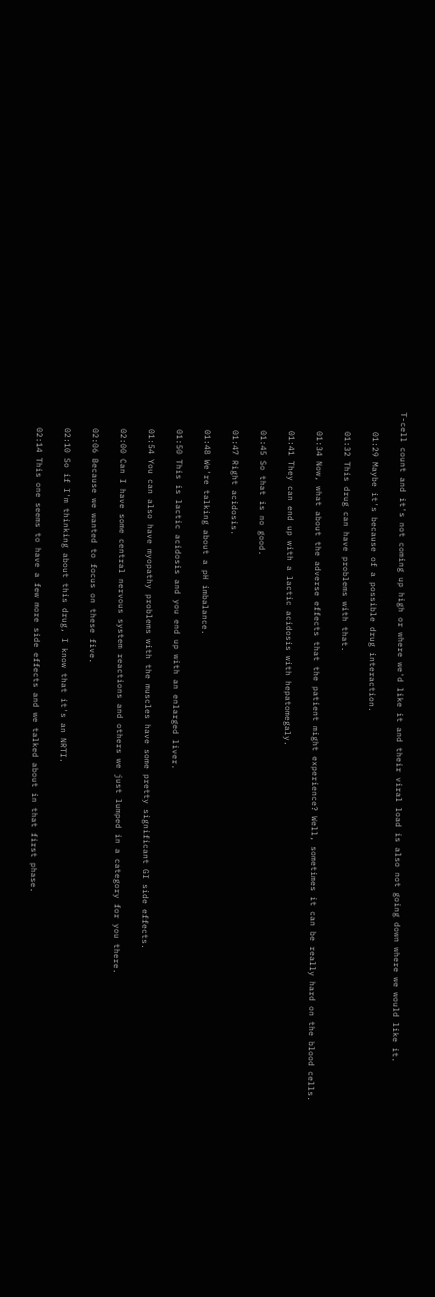T-cell count and it's not coming up high or where we'd like it and their viral load is also not going down where we would like it.

    01:29 Maybe it's because of a possible drug interaction.

    01:32 This drug can have problems with that.

    01:34 Now, what about the adverse effects that the patient might experience? Well, sometimes it can be really hard on the blood cells.

    01:41 They can end up with a lactic acidosis with hepatomegaly.

    01:45 So that is no good.

    01:47 Right acidosis.

    01:48 We're talking about a pH imbalance.

    01:50 This is lactic acidosis and you end up with an enlarged liver.

    01:54 You can also have myopathy problems with the muscles have some pretty significant GI side effects.

    02:00 Can I have some central nervous system reactions and others we just lumped in a category for you there.

    02:06 Because we wanted to focus on these five.

    02:10 So if I'm thinking about this drug, I know that it's an NRTI.

    02:14 This one seems to have a few more side effects and we talked about in that first phase.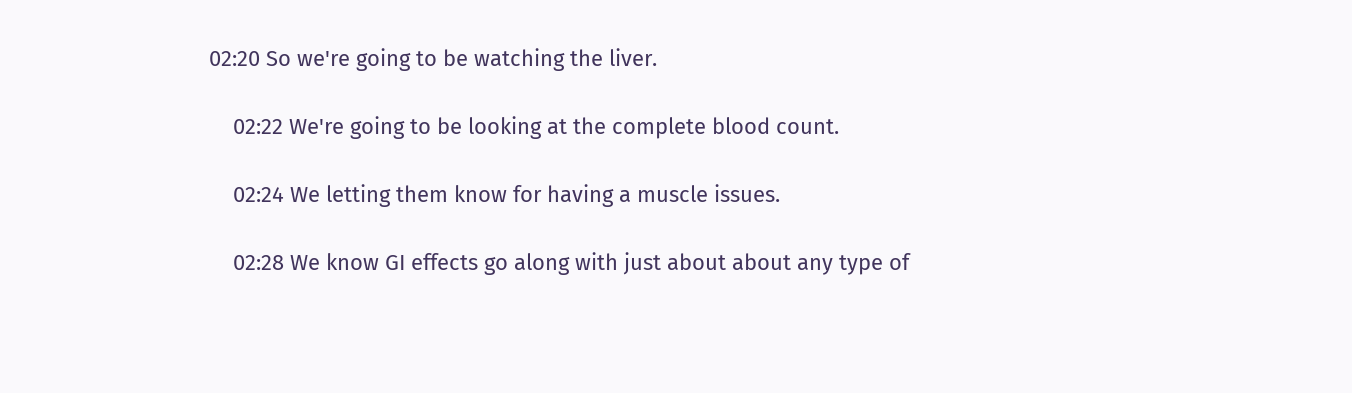02:20 So we're going to be watching the liver.

    02:22 We're going to be looking at the complete blood count.

    02:24 We letting them know for having a muscle issues.

    02:28 We know GI effects go along with just about about any type of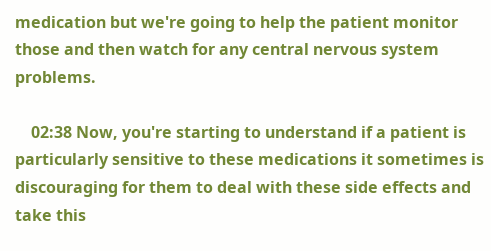medication but we're going to help the patient monitor those and then watch for any central nervous system problems.

    02:38 Now, you're starting to understand if a patient is particularly sensitive to these medications it sometimes is discouraging for them to deal with these side effects and take this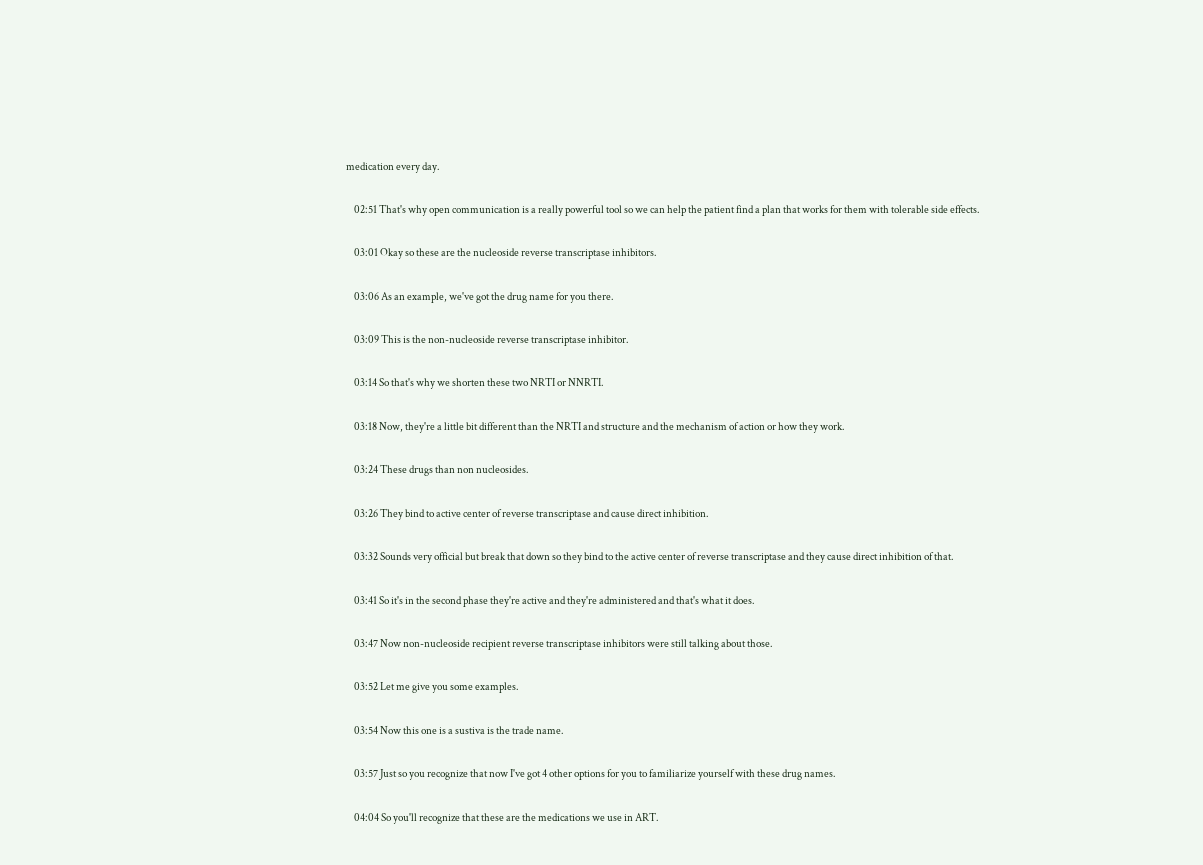medication every day.

    02:51 That's why open communication is a really powerful tool so we can help the patient find a plan that works for them with tolerable side effects.

    03:01 Okay so these are the nucleoside reverse transcriptase inhibitors.

    03:06 As an example, we've got the drug name for you there.

    03:09 This is the non-nucleoside reverse transcriptase inhibitor.

    03:14 So that's why we shorten these two NRTI or NNRTI.

    03:18 Now, they're a little bit different than the NRTI and structure and the mechanism of action or how they work.

    03:24 These drugs than non nucleosides.

    03:26 They bind to active center of reverse transcriptase and cause direct inhibition.

    03:32 Sounds very official but break that down so they bind to the active center of reverse transcriptase and they cause direct inhibition of that.

    03:41 So it's in the second phase they're active and they're administered and that's what it does.

    03:47 Now non-nucleoside recipient reverse transcriptase inhibitors were still talking about those.

    03:52 Let me give you some examples.

    03:54 Now this one is a sustiva is the trade name.

    03:57 Just so you recognize that now I've got 4 other options for you to familiarize yourself with these drug names.

    04:04 So you'll recognize that these are the medications we use in ART.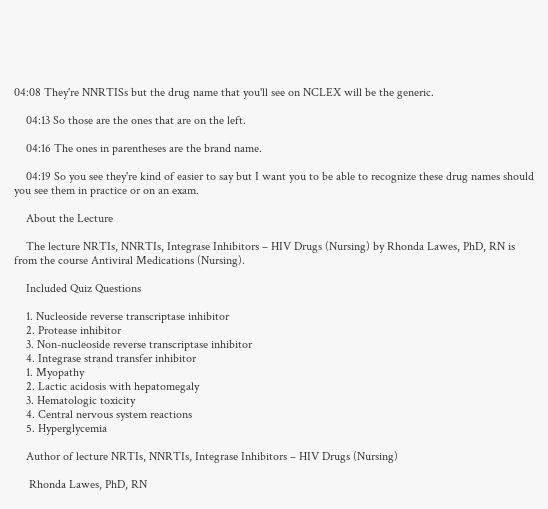04:08 They're NNRTISs but the drug name that you'll see on NCLEX will be the generic.

    04:13 So those are the ones that are on the left.

    04:16 The ones in parentheses are the brand name.

    04:19 So you see they're kind of easier to say but I want you to be able to recognize these drug names should you see them in practice or on an exam.

    About the Lecture

    The lecture NRTIs, NNRTIs, Integrase Inhibitors – HIV Drugs (Nursing) by Rhonda Lawes, PhD, RN is from the course Antiviral Medications (Nursing).

    Included Quiz Questions

    1. Nucleoside reverse transcriptase inhibitor
    2. Protease inhibitor
    3. Non-nucleoside reverse transcriptase inhibitor
    4. Integrase strand transfer inhibitor
    1. Myopathy
    2. Lactic acidosis with hepatomegaly
    3. Hematologic toxicity
    4. Central nervous system reactions
    5. Hyperglycemia

    Author of lecture NRTIs, NNRTIs, Integrase Inhibitors – HIV Drugs (Nursing)

     Rhonda Lawes, PhD, RN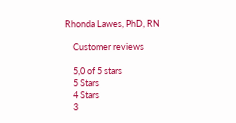Rhonda Lawes, PhD, RN

    Customer reviews

    5,0 of 5 stars
    5 Stars
    4 Stars
    3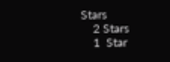Stars
    2 Stars
    1  Star